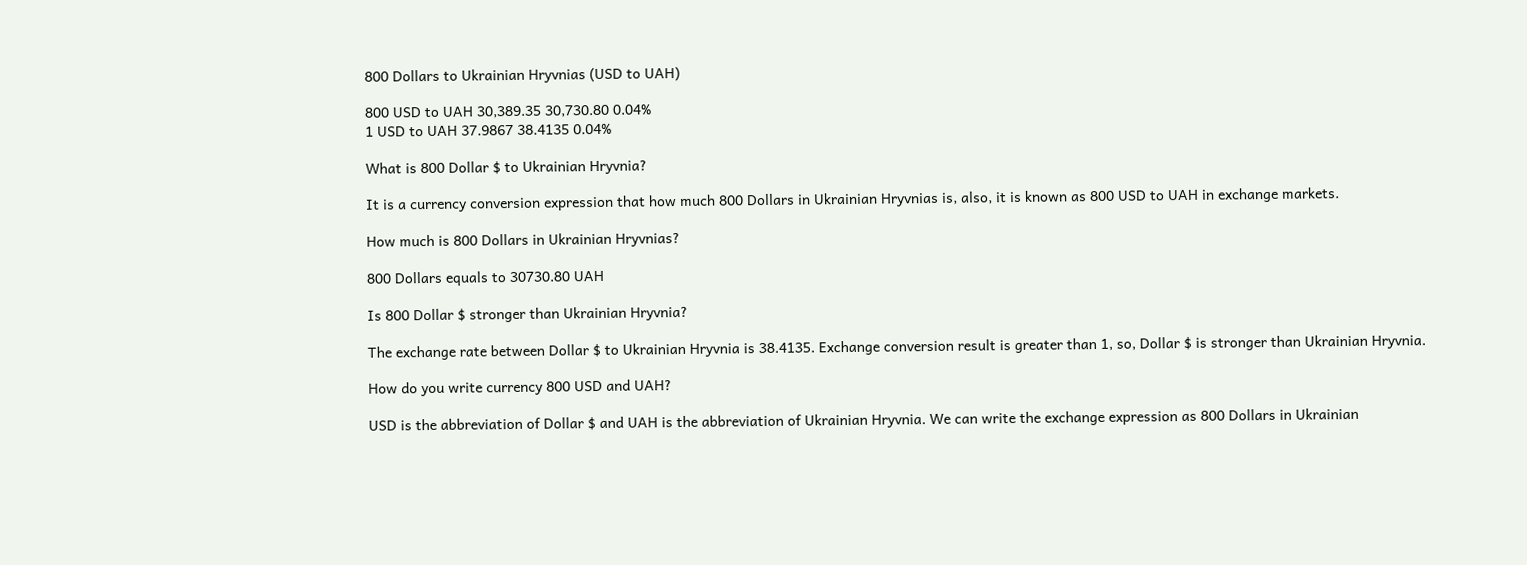800 Dollars to Ukrainian Hryvnias (USD to UAH)

800 USD to UAH 30,389.35 30,730.80 0.04%
1 USD to UAH 37.9867 38.4135 0.04%

What is 800 Dollar $ to Ukrainian Hryvnia?

It is a currency conversion expression that how much 800 Dollars in Ukrainian Hryvnias is, also, it is known as 800 USD to UAH in exchange markets.

How much is 800 Dollars in Ukrainian Hryvnias?

800 Dollars equals to 30730.80 UAH

Is 800 Dollar $ stronger than Ukrainian Hryvnia?

The exchange rate between Dollar $ to Ukrainian Hryvnia is 38.4135. Exchange conversion result is greater than 1, so, Dollar $ is stronger than Ukrainian Hryvnia.

How do you write currency 800 USD and UAH?

USD is the abbreviation of Dollar $ and UAH is the abbreviation of Ukrainian Hryvnia. We can write the exchange expression as 800 Dollars in Ukrainian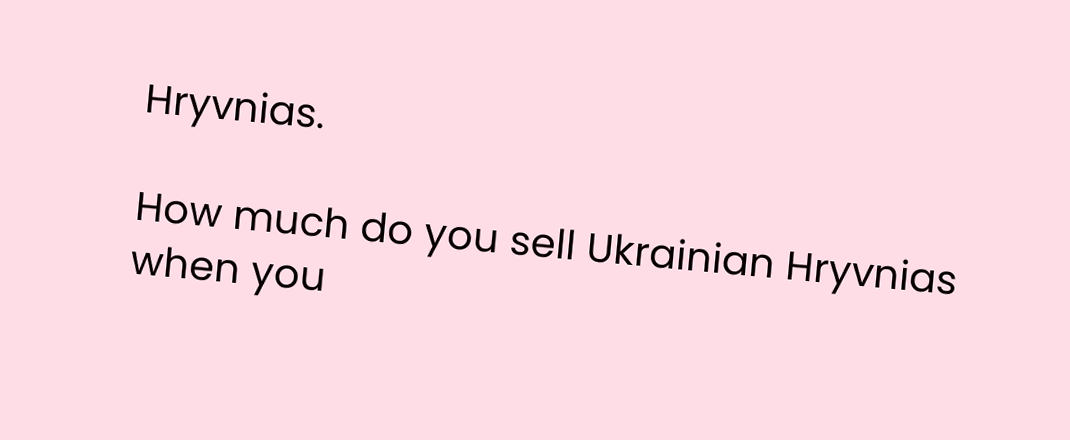Hryvnias.

How much do you sell Ukrainian Hryvnias when you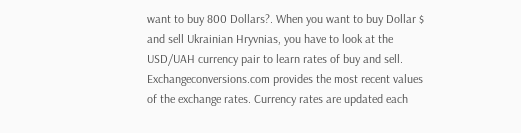want to buy 800 Dollars?. When you want to buy Dollar $ and sell Ukrainian Hryvnias, you have to look at the USD/UAH currency pair to learn rates of buy and sell. Exchangeconversions.com provides the most recent values of the exchange rates. Currency rates are updated each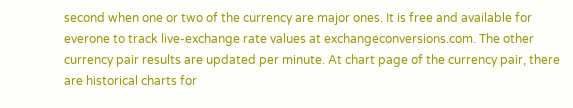second when one or two of the currency are major ones. It is free and available for everone to track live-exchange rate values at exchangeconversions.com. The other currency pair results are updated per minute. At chart page of the currency pair, there are historical charts for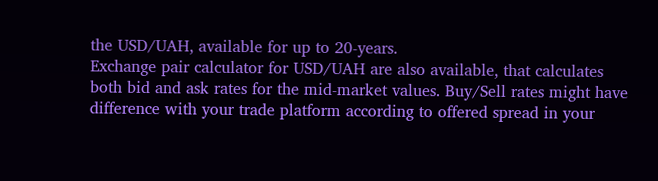the USD/UAH, available for up to 20-years.
Exchange pair calculator for USD/UAH are also available, that calculates both bid and ask rates for the mid-market values. Buy/Sell rates might have difference with your trade platform according to offered spread in your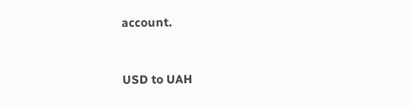account.


USD to UAH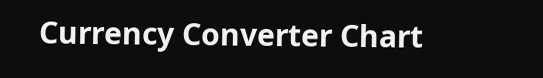Currency Converter Chart